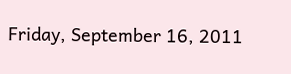Friday, September 16, 2011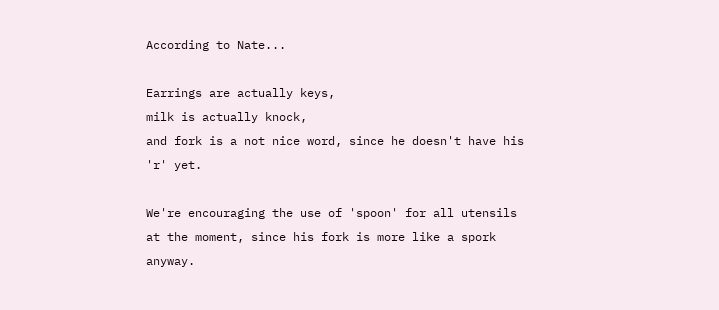According to Nate...

Earrings are actually keys,
milk is actually knock,
and fork is a not nice word, since he doesn't have his 'r' yet.

We're encouraging the use of 'spoon' for all utensils at the moment, since his fork is more like a spork anyway.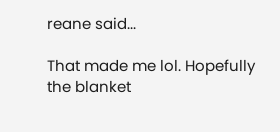reane said...

That made me lol. Hopefully the blanket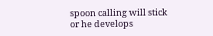spoon calling will stick or he develops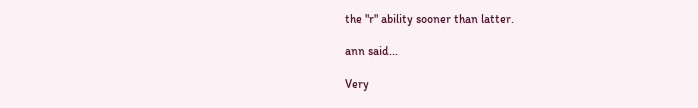the "r" ability sooner than latter.

ann said...

Very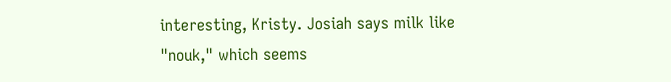interesting, Kristy. Josiah says milk like "nouk," which seems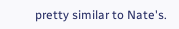pretty similar to Nate's.